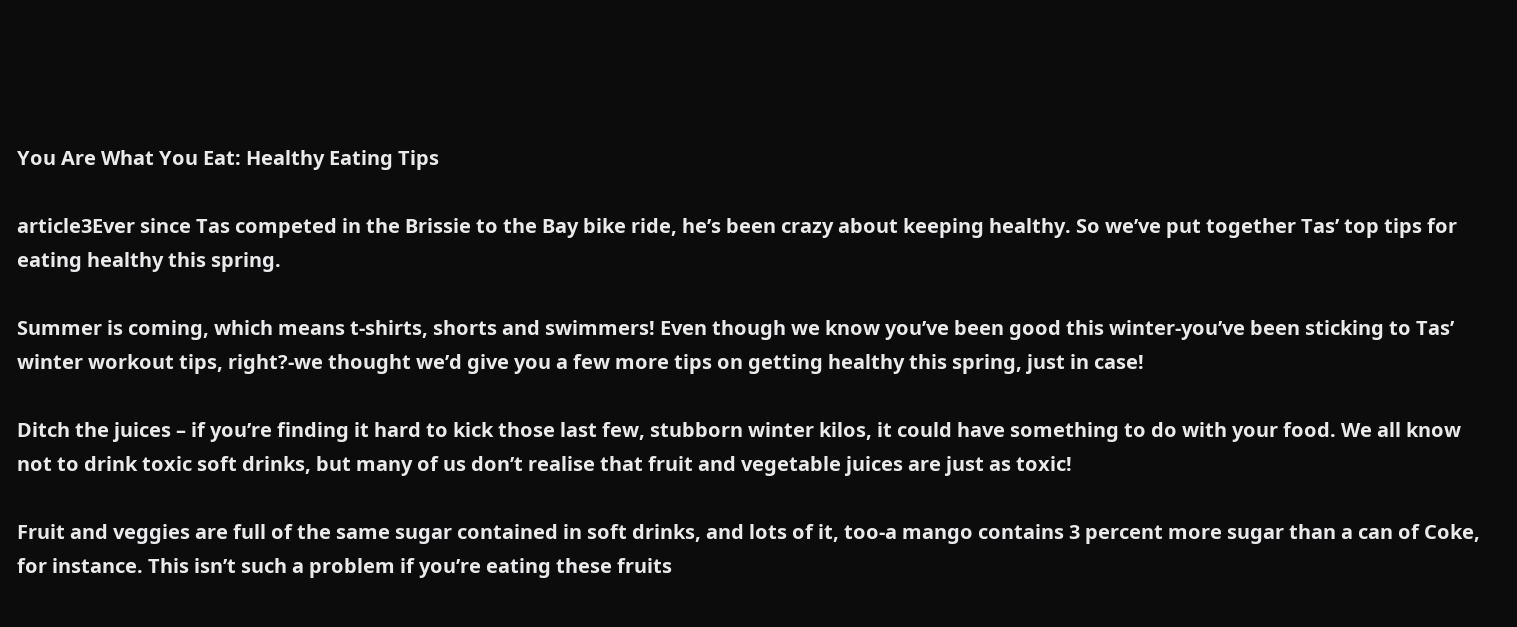You Are What You Eat: Healthy Eating Tips

article3Ever since Tas competed in the Brissie to the Bay bike ride, he’s been crazy about keeping healthy. So we’ve put together Tas’ top tips for eating healthy this spring.

Summer is coming, which means t-shirts, shorts and swimmers! Even though we know you’ve been good this winter-you’ve been sticking to Tas’ winter workout tips, right?-we thought we’d give you a few more tips on getting healthy this spring, just in case!

Ditch the juices – if you’re finding it hard to kick those last few, stubborn winter kilos, it could have something to do with your food. We all know not to drink toxic soft drinks, but many of us don’t realise that fruit and vegetable juices are just as toxic!

Fruit and veggies are full of the same sugar contained in soft drinks, and lots of it, too-a mango contains 3 percent more sugar than a can of Coke, for instance. This isn’t such a problem if you’re eating these fruits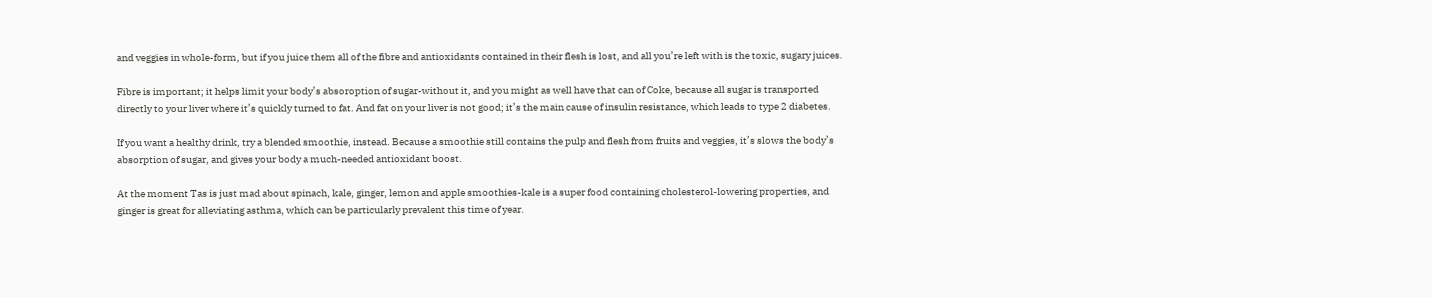and veggies in whole-form, but if you juice them all of the fibre and antioxidants contained in their flesh is lost, and all you’re left with is the toxic, sugary juices.

Fibre is important; it helps limit your body’s absoroption of sugar-without it, and you might as well have that can of Coke, because all sugar is transported directly to your liver where it’s quickly turned to fat. And fat on your liver is not good; it’s the main cause of insulin resistance, which leads to type 2 diabetes.

If you want a healthy drink, try a blended smoothie, instead. Because a smoothie still contains the pulp and flesh from fruits and veggies, it’s slows the body’s absorption of sugar, and gives your body a much-needed antioxidant boost.

At the moment Tas is just mad about spinach, kale, ginger, lemon and apple smoothies-kale is a super food containing cholesterol-lowering properties, and ginger is great for alleviating asthma, which can be particularly prevalent this time of year.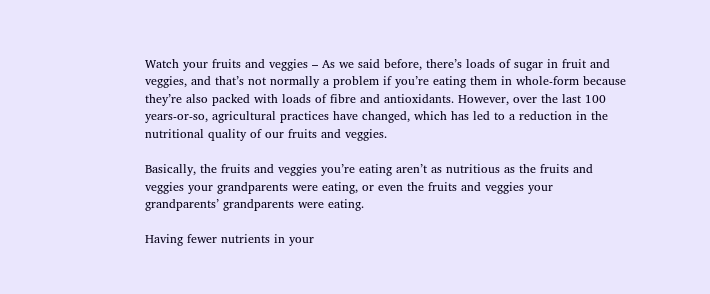Watch your fruits and veggies – As we said before, there’s loads of sugar in fruit and veggies, and that’s not normally a problem if you’re eating them in whole-form because they’re also packed with loads of fibre and antioxidants. However, over the last 100 years-or-so, agricultural practices have changed, which has led to a reduction in the nutritional quality of our fruits and veggies.

Basically, the fruits and veggies you’re eating aren’t as nutritious as the fruits and veggies your grandparents were eating, or even the fruits and veggies your grandparents’ grandparents were eating.

Having fewer nutrients in your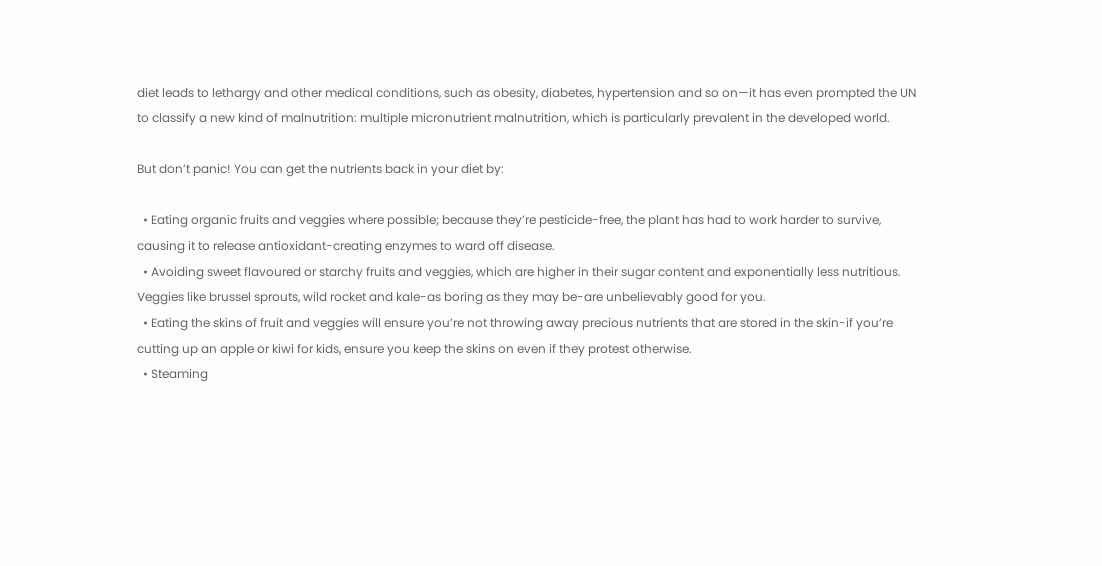diet leads to lethargy and other medical conditions, such as obesity, diabetes, hypertension and so on—it has even prompted the UN to classify a new kind of malnutrition: multiple micronutrient malnutrition, which is particularly prevalent in the developed world.

But don’t panic! You can get the nutrients back in your diet by:

  • Eating organic fruits and veggies where possible; because they’re pesticide-free, the plant has had to work harder to survive, causing it to release antioxidant-creating enzymes to ward off disease.
  • Avoiding sweet flavoured or starchy fruits and veggies, which are higher in their sugar content and exponentially less nutritious. Veggies like brussel sprouts, wild rocket and kale-as boring as they may be-are unbelievably good for you.
  • Eating the skins of fruit and veggies will ensure you’re not throwing away precious nutrients that are stored in the skin-if you’re cutting up an apple or kiwi for kids, ensure you keep the skins on even if they protest otherwise.
  • Steaming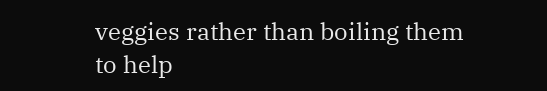veggies rather than boiling them to help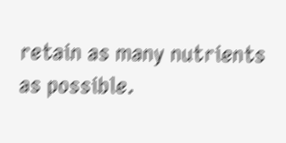retain as many nutrients as possible.